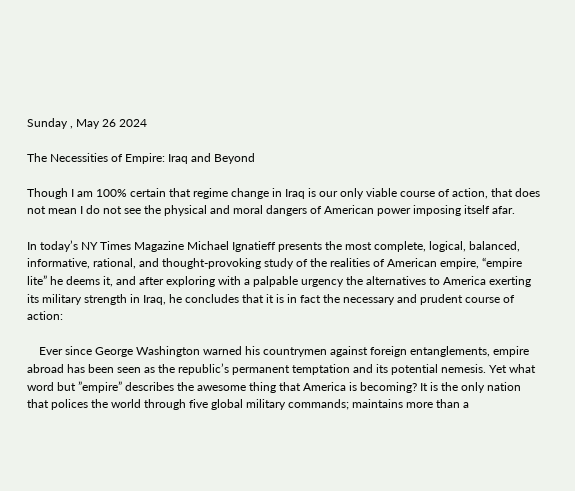Sunday , May 26 2024

The Necessities of Empire: Iraq and Beyond

Though I am 100% certain that regime change in Iraq is our only viable course of action, that does not mean I do not see the physical and moral dangers of American power imposing itself afar.

In today’s NY Times Magazine Michael Ignatieff presents the most complete, logical, balanced, informative, rational, and thought-provoking study of the realities of American empire, “empire lite” he deems it, and after exploring with a palpable urgency the alternatives to America exerting its military strength in Iraq, he concludes that it is in fact the necessary and prudent course of action:

    Ever since George Washington warned his countrymen against foreign entanglements, empire abroad has been seen as the republic’s permanent temptation and its potential nemesis. Yet what word but ”empire” describes the awesome thing that America is becoming? It is the only nation that polices the world through five global military commands; maintains more than a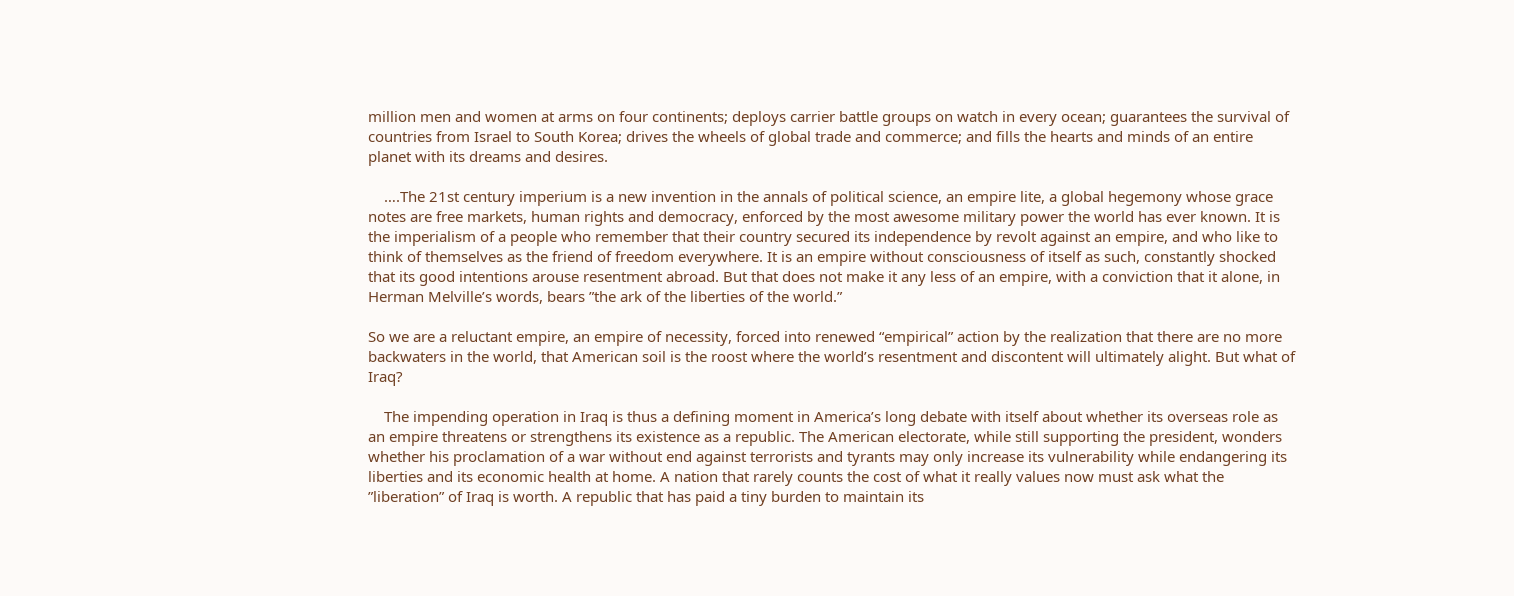million men and women at arms on four continents; deploys carrier battle groups on watch in every ocean; guarantees the survival of countries from Israel to South Korea; drives the wheels of global trade and commerce; and fills the hearts and minds of an entire planet with its dreams and desires.

    ….The 21st century imperium is a new invention in the annals of political science, an empire lite, a global hegemony whose grace notes are free markets, human rights and democracy, enforced by the most awesome military power the world has ever known. It is the imperialism of a people who remember that their country secured its independence by revolt against an empire, and who like to think of themselves as the friend of freedom everywhere. It is an empire without consciousness of itself as such, constantly shocked that its good intentions arouse resentment abroad. But that does not make it any less of an empire, with a conviction that it alone, in Herman Melville’s words, bears ”the ark of the liberties of the world.”

So we are a reluctant empire, an empire of necessity, forced into renewed “empirical” action by the realization that there are no more backwaters in the world, that American soil is the roost where the world’s resentment and discontent will ultimately alight. But what of Iraq?

    The impending operation in Iraq is thus a defining moment in America’s long debate with itself about whether its overseas role as an empire threatens or strengthens its existence as a republic. The American electorate, while still supporting the president, wonders whether his proclamation of a war without end against terrorists and tyrants may only increase its vulnerability while endangering its liberties and its economic health at home. A nation that rarely counts the cost of what it really values now must ask what the ”liberation” of Iraq is worth. A republic that has paid a tiny burden to maintain its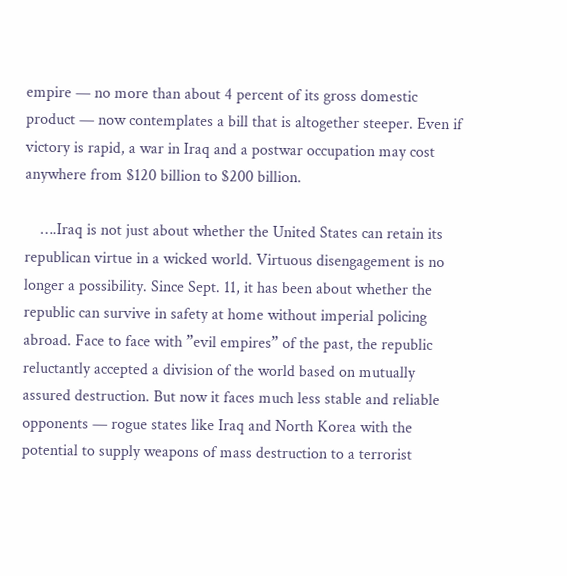empire — no more than about 4 percent of its gross domestic product — now contemplates a bill that is altogether steeper. Even if victory is rapid, a war in Iraq and a postwar occupation may cost anywhere from $120 billion to $200 billion.

    ….Iraq is not just about whether the United States can retain its republican virtue in a wicked world. Virtuous disengagement is no longer a possibility. Since Sept. 11, it has been about whether the republic can survive in safety at home without imperial policing abroad. Face to face with ”evil empires” of the past, the republic reluctantly accepted a division of the world based on mutually assured destruction. But now it faces much less stable and reliable opponents — rogue states like Iraq and North Korea with the potential to supply weapons of mass destruction to a terrorist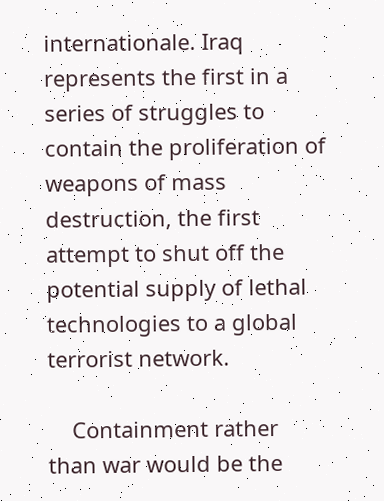internationale. Iraq represents the first in a series of struggles to contain the proliferation of weapons of mass destruction, the first attempt to shut off the potential supply of lethal technologies to a global terrorist network.

    Containment rather than war would be the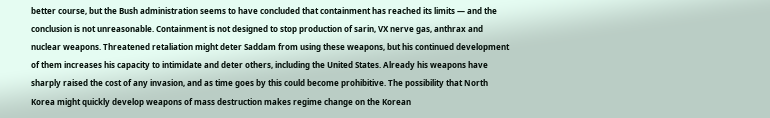better course, but the Bush administration seems to have concluded that containment has reached its limits — and the conclusion is not unreasonable. Containment is not designed to stop production of sarin, VX nerve gas, anthrax and nuclear weapons. Threatened retaliation might deter Saddam from using these weapons, but his continued development of them increases his capacity to intimidate and deter others, including the United States. Already his weapons have sharply raised the cost of any invasion, and as time goes by this could become prohibitive. The possibility that North Korea might quickly develop weapons of mass destruction makes regime change on the Korean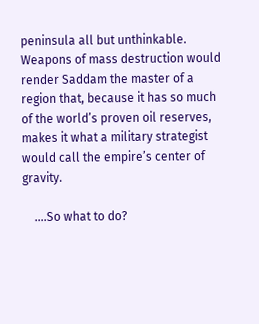peninsula all but unthinkable. Weapons of mass destruction would render Saddam the master of a region that, because it has so much of the world’s proven oil reserves, makes it what a military strategist would call the empire’s center of gravity.

    ….So what to do?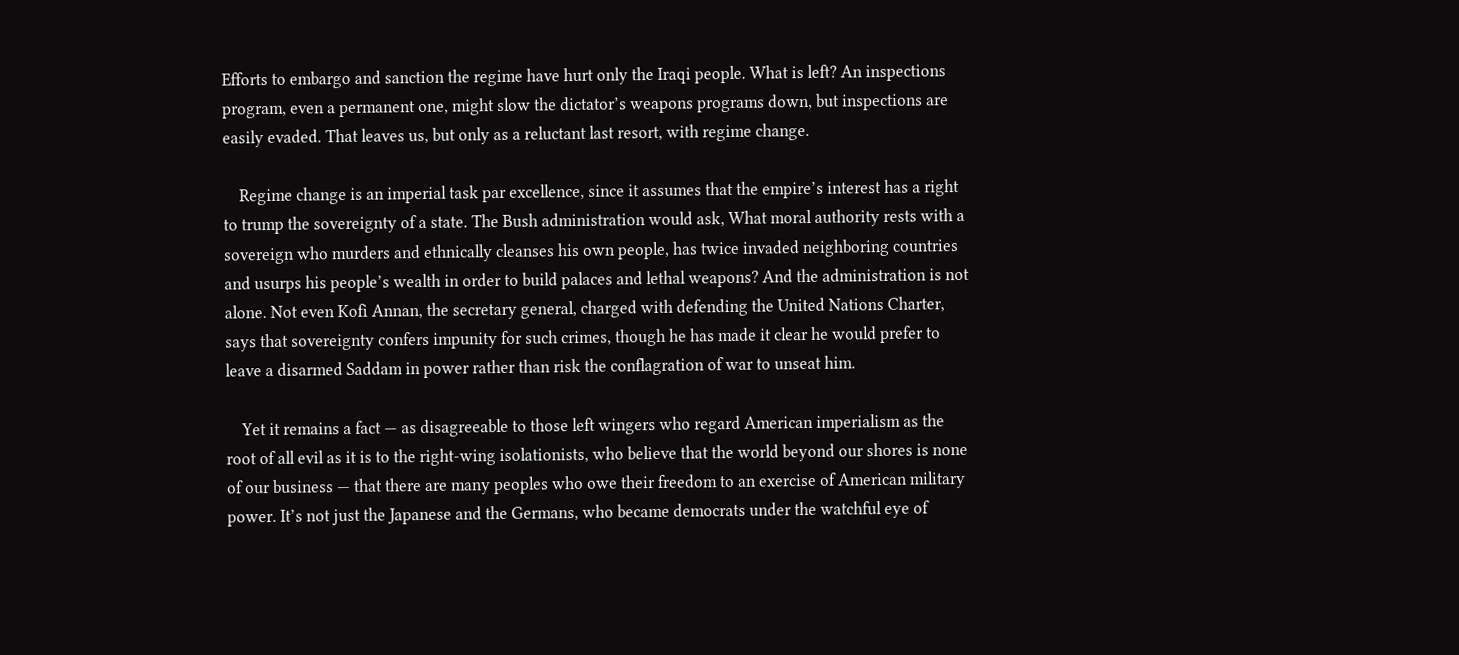Efforts to embargo and sanction the regime have hurt only the Iraqi people. What is left? An inspections program, even a permanent one, might slow the dictator’s weapons programs down, but inspections are easily evaded. That leaves us, but only as a reluctant last resort, with regime change.

    Regime change is an imperial task par excellence, since it assumes that the empire’s interest has a right to trump the sovereignty of a state. The Bush administration would ask, What moral authority rests with a sovereign who murders and ethnically cleanses his own people, has twice invaded neighboring countries and usurps his people’s wealth in order to build palaces and lethal weapons? And the administration is not alone. Not even Kofi Annan, the secretary general, charged with defending the United Nations Charter, says that sovereignty confers impunity for such crimes, though he has made it clear he would prefer to leave a disarmed Saddam in power rather than risk the conflagration of war to unseat him.

    Yet it remains a fact — as disagreeable to those left wingers who regard American imperialism as the root of all evil as it is to the right-wing isolationists, who believe that the world beyond our shores is none of our business — that there are many peoples who owe their freedom to an exercise of American military power. It’s not just the Japanese and the Germans, who became democrats under the watchful eye of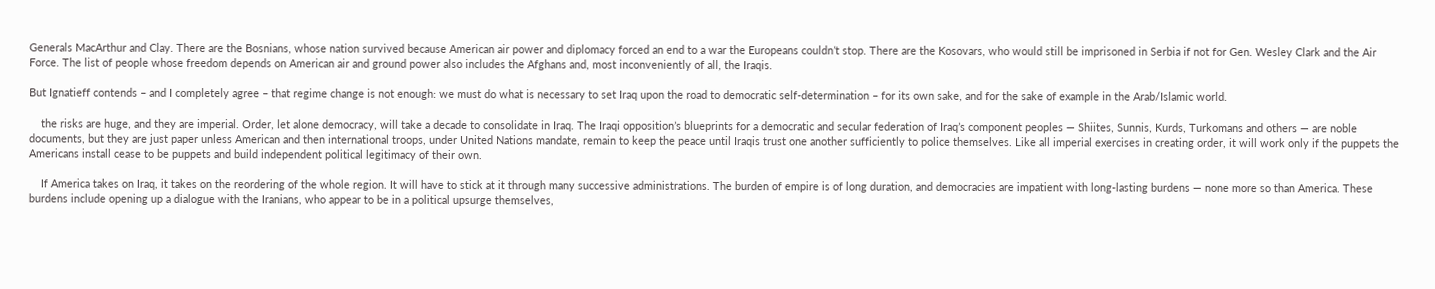Generals MacArthur and Clay. There are the Bosnians, whose nation survived because American air power and diplomacy forced an end to a war the Europeans couldn’t stop. There are the Kosovars, who would still be imprisoned in Serbia if not for Gen. Wesley Clark and the Air Force. The list of people whose freedom depends on American air and ground power also includes the Afghans and, most inconveniently of all, the Iraqis.

But Ignatieff contends – and I completely agree – that regime change is not enough: we must do what is necessary to set Iraq upon the road to democratic self-determination – for its own sake, and for the sake of example in the Arab/Islamic world.

    the risks are huge, and they are imperial. Order, let alone democracy, will take a decade to consolidate in Iraq. The Iraqi opposition’s blueprints for a democratic and secular federation of Iraq’s component peoples — Shiites, Sunnis, Kurds, Turkomans and others — are noble documents, but they are just paper unless American and then international troops, under United Nations mandate, remain to keep the peace until Iraqis trust one another sufficiently to police themselves. Like all imperial exercises in creating order, it will work only if the puppets the Americans install cease to be puppets and build independent political legitimacy of their own.

    If America takes on Iraq, it takes on the reordering of the whole region. It will have to stick at it through many successive administrations. The burden of empire is of long duration, and democracies are impatient with long-lasting burdens — none more so than America. These burdens include opening up a dialogue with the Iranians, who appear to be in a political upsurge themselves,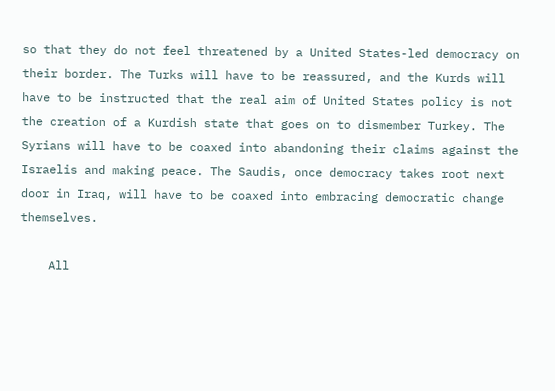so that they do not feel threatened by a United States-led democracy on their border. The Turks will have to be reassured, and the Kurds will have to be instructed that the real aim of United States policy is not the creation of a Kurdish state that goes on to dismember Turkey. The Syrians will have to be coaxed into abandoning their claims against the Israelis and making peace. The Saudis, once democracy takes root next door in Iraq, will have to be coaxed into embracing democratic change themselves.

    All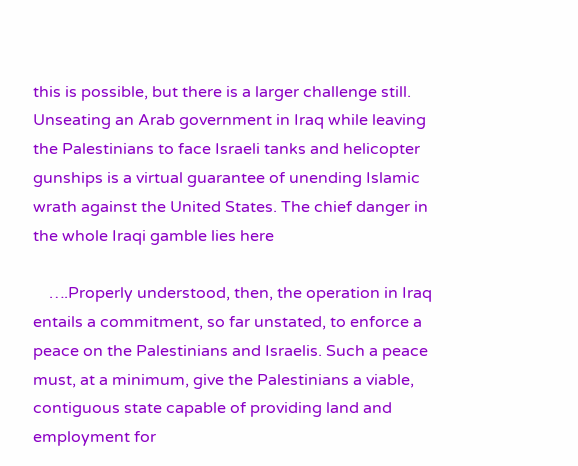this is possible, but there is a larger challenge still. Unseating an Arab government in Iraq while leaving the Palestinians to face Israeli tanks and helicopter gunships is a virtual guarantee of unending Islamic wrath against the United States. The chief danger in the whole Iraqi gamble lies here

    ….Properly understood, then, the operation in Iraq entails a commitment, so far unstated, to enforce a peace on the Palestinians and Israelis. Such a peace must, at a minimum, give the Palestinians a viable, contiguous state capable of providing land and employment for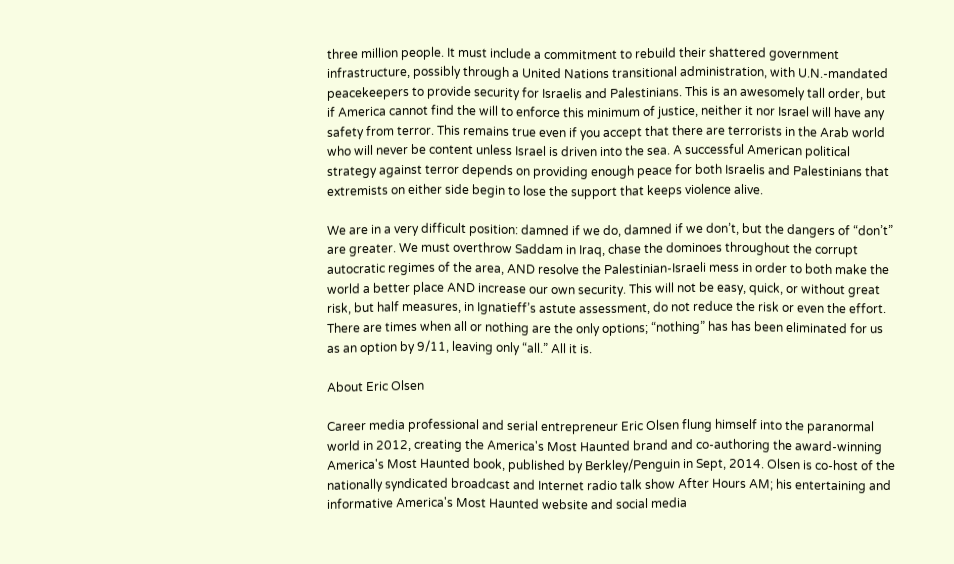three million people. It must include a commitment to rebuild their shattered government infrastructure, possibly through a United Nations transitional administration, with U.N.-mandated peacekeepers to provide security for Israelis and Palestinians. This is an awesomely tall order, but if America cannot find the will to enforce this minimum of justice, neither it nor Israel will have any safety from terror. This remains true even if you accept that there are terrorists in the Arab world who will never be content unless Israel is driven into the sea. A successful American political strategy against terror depends on providing enough peace for both Israelis and Palestinians that extremists on either side begin to lose the support that keeps violence alive.

We are in a very difficult position: damned if we do, damned if we don’t, but the dangers of “don’t” are greater. We must overthrow Saddam in Iraq, chase the dominoes throughout the corrupt autocratic regimes of the area, AND resolve the Palestinian-Israeli mess in order to both make the world a better place AND increase our own security. This will not be easy, quick, or without great risk, but half measures, in Ignatieff’s astute assessment, do not reduce the risk or even the effort. There are times when all or nothing are the only options; “nothing” has has been eliminated for us as an option by 9/11, leaving only “all.” All it is.

About Eric Olsen

Career media professional and serial entrepreneur Eric Olsen flung himself into the paranormal world in 2012, creating the America's Most Haunted brand and co-authoring the award-winning America's Most Haunted book, published by Berkley/Penguin in Sept, 2014. Olsen is co-host of the nationally syndicated broadcast and Internet radio talk show After Hours AM; his entertaining and informative America's Most Haunted website and social media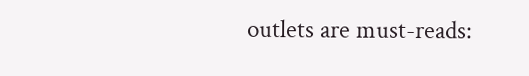outlets are must-reads: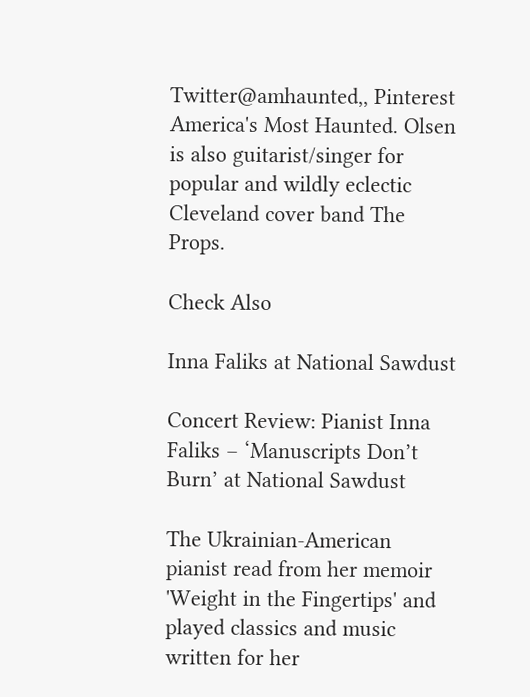Twitter@amhaunted,, Pinterest America's Most Haunted. Olsen is also guitarist/singer for popular and wildly eclectic Cleveland cover band The Props.

Check Also

Inna Faliks at National Sawdust

Concert Review: Pianist Inna Faliks – ‘Manuscripts Don’t Burn’ at National Sawdust

The Ukrainian-American pianist read from her memoir 'Weight in the Fingertips' and played classics and music written for her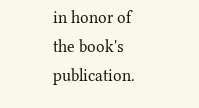in honor of the book's publication.